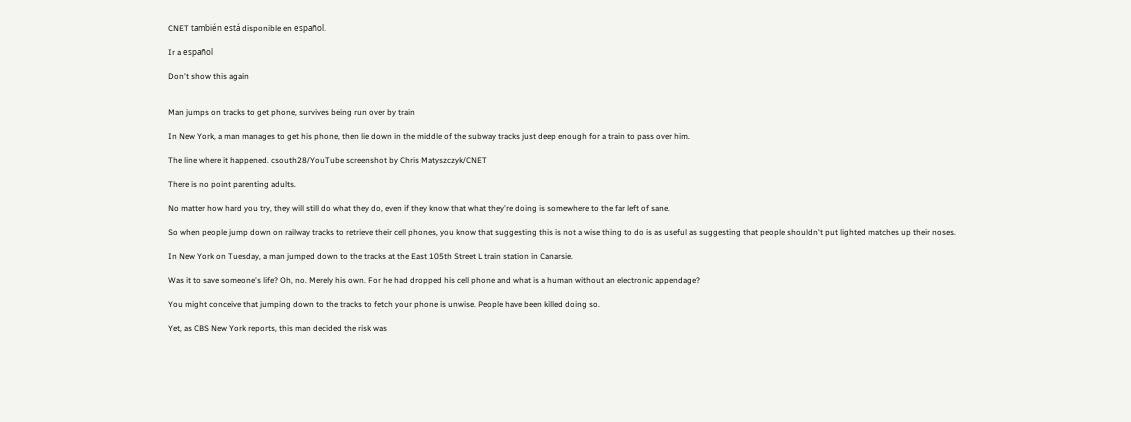CNET también está disponible en español.

Ir a español

Don't show this again


Man jumps on tracks to get phone, survives being run over by train

In New York, a man manages to get his phone, then lie down in the middle of the subway tracks just deep enough for a train to pass over him.

The line where it happened. csouth28/YouTube screenshot by Chris Matyszczyk/CNET

There is no point parenting adults.

No matter how hard you try, they will still do what they do, even if they know that what they're doing is somewhere to the far left of sane.

So when people jump down on railway tracks to retrieve their cell phones, you know that suggesting this is not a wise thing to do is as useful as suggesting that people shouldn't put lighted matches up their noses.

In New York on Tuesday, a man jumped down to the tracks at the East 105th Street L train station in Canarsie.

Was it to save someone's life? Oh, no. Merely his own. For he had dropped his cell phone and what is a human without an electronic appendage?

You might conceive that jumping down to the tracks to fetch your phone is unwise. People have been killed doing so.

Yet, as CBS New York reports, this man decided the risk was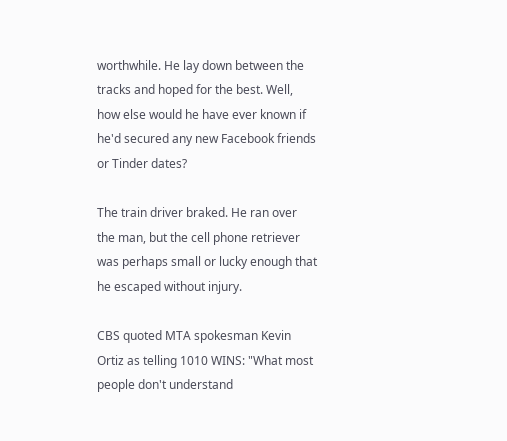worthwhile. He lay down between the tracks and hoped for the best. Well, how else would he have ever known if he'd secured any new Facebook friends or Tinder dates?

The train driver braked. He ran over the man, but the cell phone retriever was perhaps small or lucky enough that he escaped without injury.

CBS quoted MTA spokesman Kevin Ortiz as telling 1010 WINS: "What most people don't understand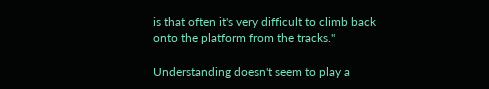is that often it's very difficult to climb back onto the platform from the tracks."

Understanding doesn't seem to play a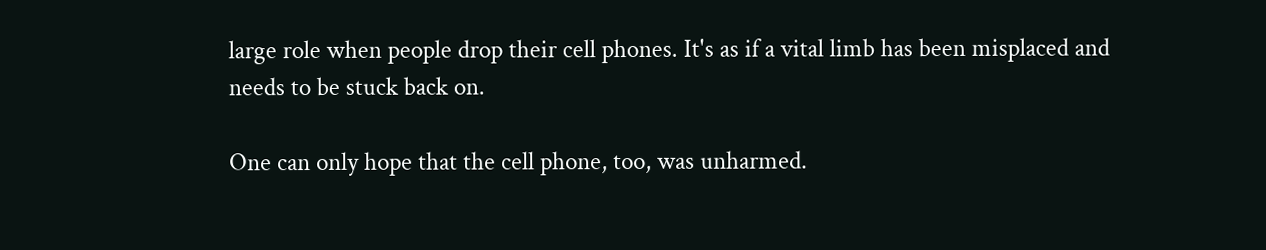large role when people drop their cell phones. It's as if a vital limb has been misplaced and needs to be stuck back on.

One can only hope that the cell phone, too, was unharmed.